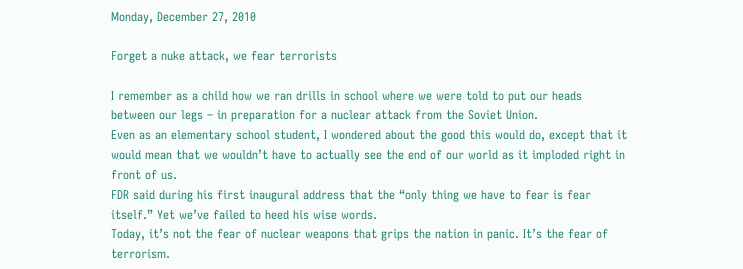Monday, December 27, 2010

Forget a nuke attack, we fear terrorists

I remember as a child how we ran drills in school where we were told to put our heads between our legs – in preparation for a nuclear attack from the Soviet Union.
Even as an elementary school student, I wondered about the good this would do, except that it would mean that we wouldn’t have to actually see the end of our world as it imploded right in front of us.
FDR said during his first inaugural address that the “only thing we have to fear is fear itself.” Yet we’ve failed to heed his wise words.
Today, it’s not the fear of nuclear weapons that grips the nation in panic. It’s the fear of terrorism.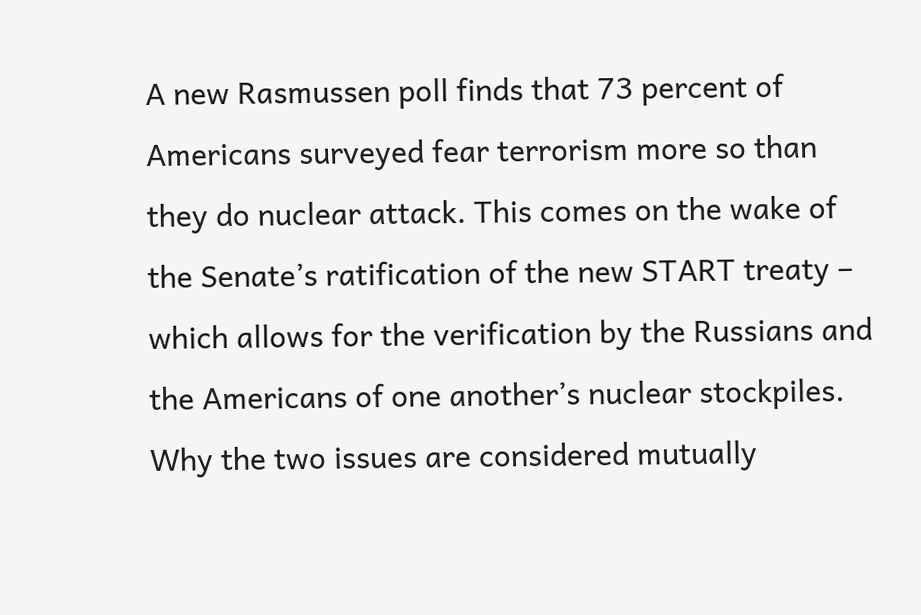A new Rasmussen poll finds that 73 percent of Americans surveyed fear terrorism more so than they do nuclear attack. This comes on the wake of the Senate’s ratification of the new START treaty – which allows for the verification by the Russians and the Americans of one another’s nuclear stockpiles.
Why the two issues are considered mutually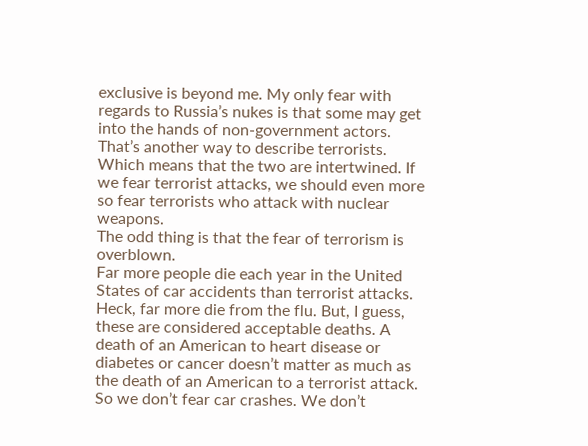exclusive is beyond me. My only fear with regards to Russia’s nukes is that some may get into the hands of non-government actors. That’s another way to describe terrorists.
Which means that the two are intertwined. If we fear terrorist attacks, we should even more so fear terrorists who attack with nuclear weapons.
The odd thing is that the fear of terrorism is overblown.
Far more people die each year in the United States of car accidents than terrorist attacks. Heck, far more die from the flu. But, I guess, these are considered acceptable deaths. A death of an American to heart disease or diabetes or cancer doesn’t matter as much as the death of an American to a terrorist attack.
So we don’t fear car crashes. We don’t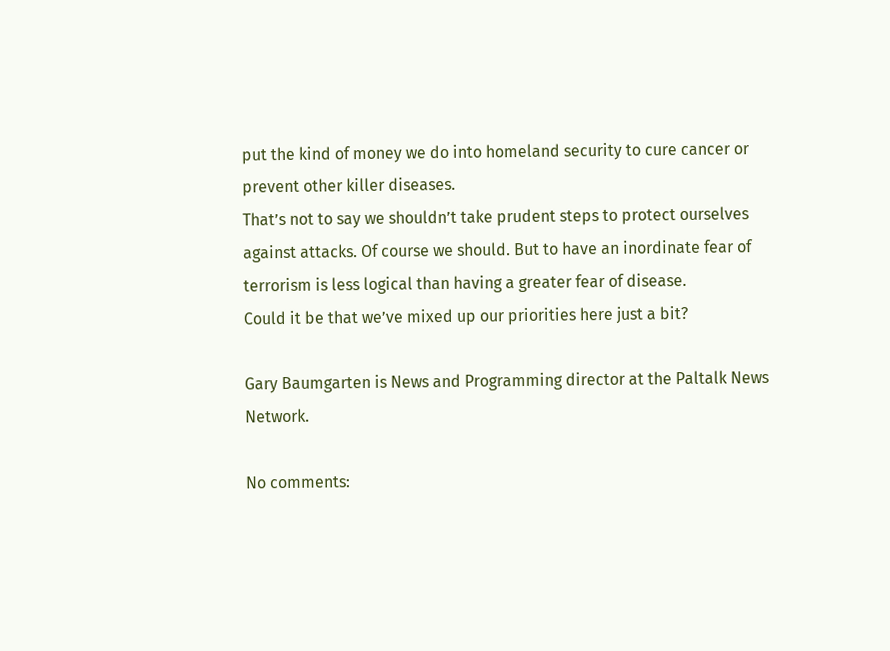put the kind of money we do into homeland security to cure cancer or prevent other killer diseases.
That’s not to say we shouldn’t take prudent steps to protect ourselves against attacks. Of course we should. But to have an inordinate fear of terrorism is less logical than having a greater fear of disease.
Could it be that we’ve mixed up our priorities here just a bit?

Gary Baumgarten is News and Programming director at the Paltalk News Network.

No comments: